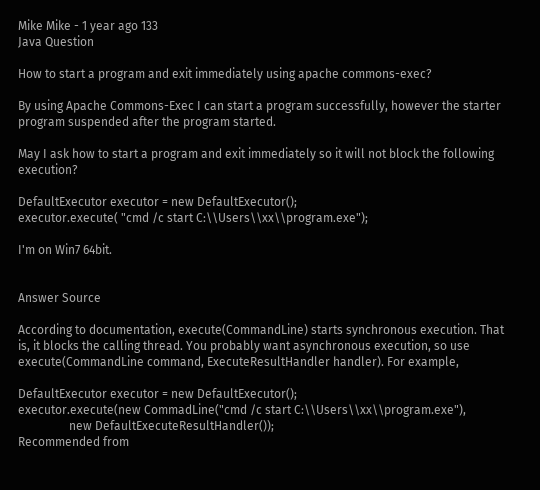Mike Mike - 1 year ago 133
Java Question

How to start a program and exit immediately using apache commons-exec?

By using Apache Commons-Exec I can start a program successfully, however the starter program suspended after the program started.

May I ask how to start a program and exit immediately so it will not block the following execution?

DefaultExecutor executor = new DefaultExecutor();
executor.execute( "cmd /c start C:\\Users\\xx\\program.exe");

I'm on Win7 64bit.


Answer Source

According to documentation, execute(CommandLine) starts synchronous execution. That is, it blocks the calling thread. You probably want asynchronous execution, so use execute(CommandLine command, ExecuteResultHandler handler). For example,

DefaultExecutor executor = new DefaultExecutor();
executor.execute(new CommadLine("cmd /c start C:\\Users\\xx\\program.exe"),
                 new DefaultExecuteResultHandler());
Recommended from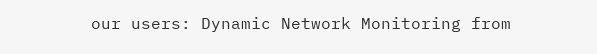our users: Dynamic Network Monitoring from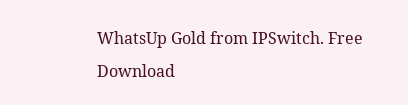WhatsUp Gold from IPSwitch. Free Download